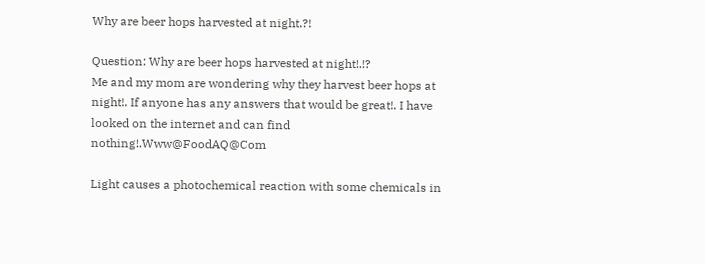Why are beer hops harvested at night.?!

Question: Why are beer hops harvested at night!.!?
Me and my mom are wondering why they harvest beer hops at night!. If anyone has any answers that would be great!. I have looked on the internet and can find nothing!.Www@FoodAQ@Com

Light causes a photochemical reaction with some chemicals in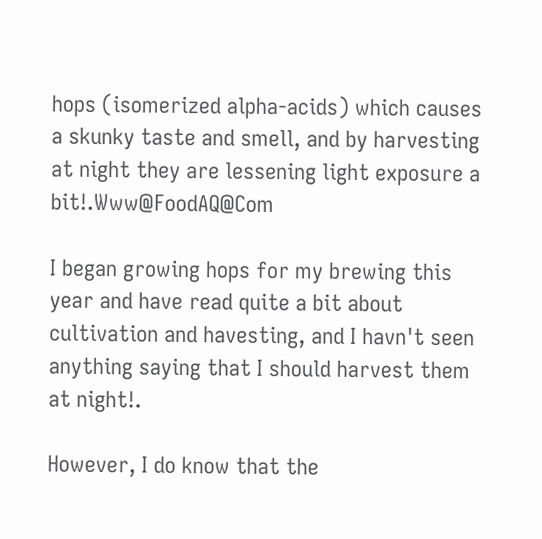hops (isomerized alpha-acids) which causes a skunky taste and smell, and by harvesting at night they are lessening light exposure a bit!.Www@FoodAQ@Com

I began growing hops for my brewing this year and have read quite a bit about cultivation and havesting, and I havn't seen anything saying that I should harvest them at night!.

However, I do know that the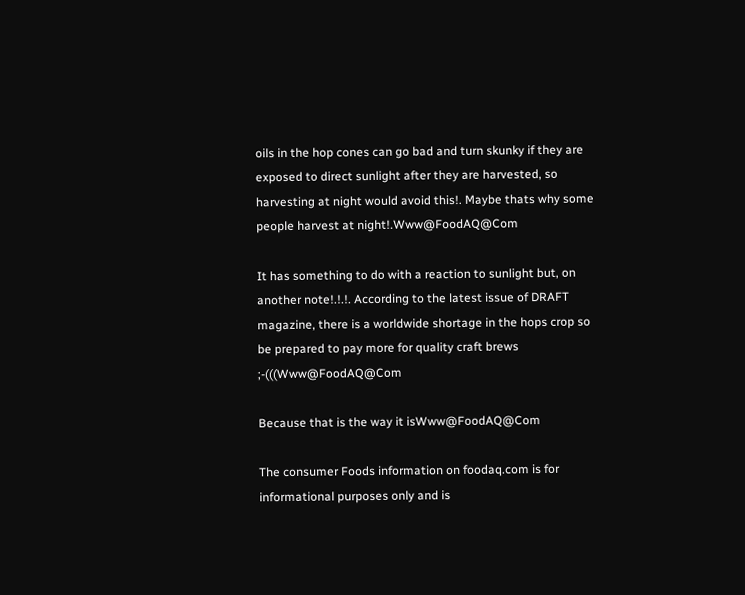oils in the hop cones can go bad and turn skunky if they are exposed to direct sunlight after they are harvested, so harvesting at night would avoid this!. Maybe thats why some people harvest at night!.Www@FoodAQ@Com

It has something to do with a reaction to sunlight but, on another note!.!.!. According to the latest issue of DRAFT magazine, there is a worldwide shortage in the hops crop so be prepared to pay more for quality craft brews ;-(((Www@FoodAQ@Com

Because that is the way it isWww@FoodAQ@Com

The consumer Foods information on foodaq.com is for informational purposes only and is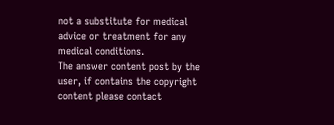not a substitute for medical advice or treatment for any medical conditions.
The answer content post by the user, if contains the copyright content please contact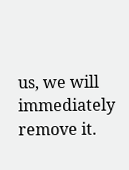us, we will immediately remove it.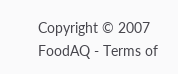Copyright © 2007 FoodAQ - Terms of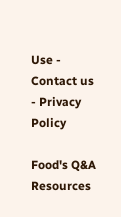Use - Contact us - Privacy Policy

Food's Q&A Resources